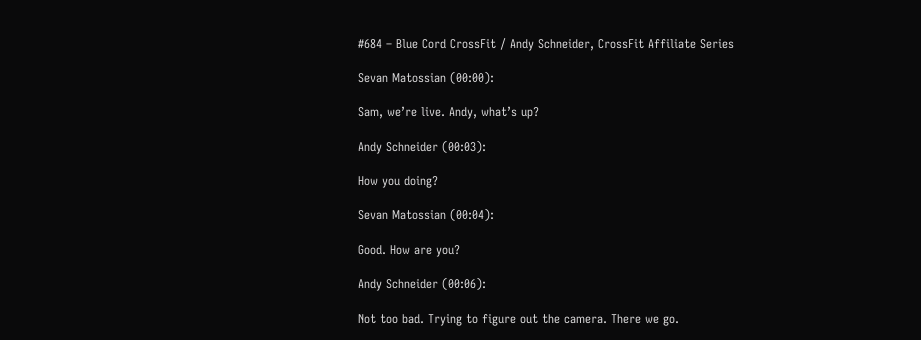#684 – Blue Cord CrossFit / Andy Schneider, CrossFit Affiliate Series

Sevan Matossian (00:00):

Sam, we’re live. Andy, what’s up?

Andy Schneider (00:03):

How you doing?

Sevan Matossian (00:04):

Good. How are you?

Andy Schneider (00:06):

Not too bad. Trying to figure out the camera. There we go.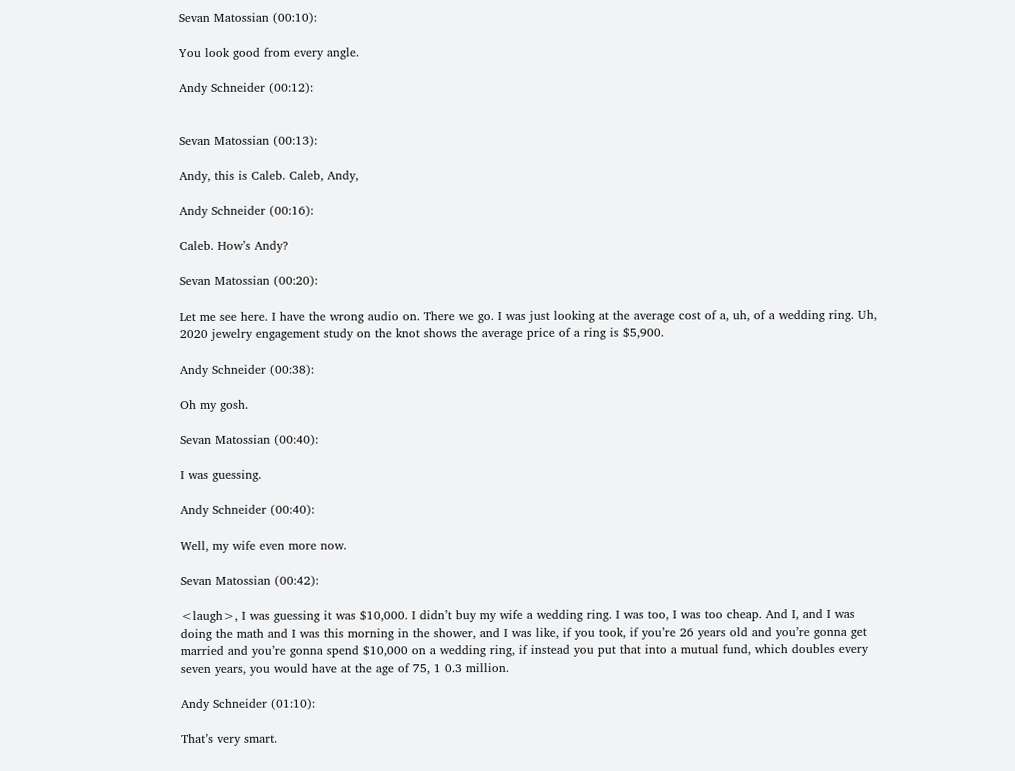Sevan Matossian (00:10):

You look good from every angle.

Andy Schneider (00:12):


Sevan Matossian (00:13):

Andy, this is Caleb. Caleb, Andy,

Andy Schneider (00:16):

Caleb. How’s Andy?

Sevan Matossian (00:20):

Let me see here. I have the wrong audio on. There we go. I was just looking at the average cost of a, uh, of a wedding ring. Uh, 2020 jewelry engagement study on the knot shows the average price of a ring is $5,900.

Andy Schneider (00:38):

Oh my gosh.

Sevan Matossian (00:40):

I was guessing.

Andy Schneider (00:40):

Well, my wife even more now.

Sevan Matossian (00:42):

<laugh>, I was guessing it was $10,000. I didn’t buy my wife a wedding ring. I was too, I was too cheap. And I, and I was doing the math and I was this morning in the shower, and I was like, if you took, if you’re 26 years old and you’re gonna get married and you’re gonna spend $10,000 on a wedding ring, if instead you put that into a mutual fund, which doubles every seven years, you would have at the age of 75, 1 0.3 million.

Andy Schneider (01:10):

That’s very smart.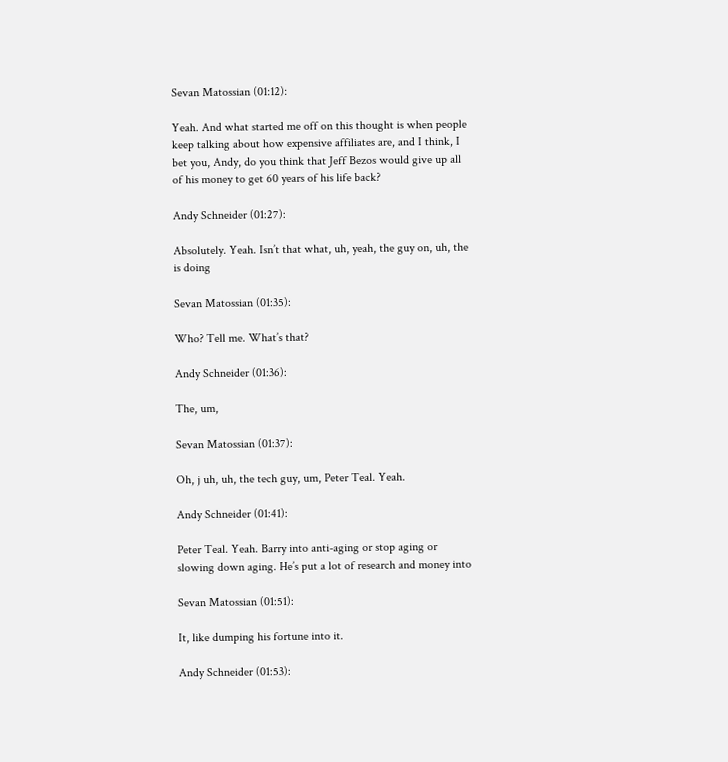Sevan Matossian (01:12):

Yeah. And what started me off on this thought is when people keep talking about how expensive affiliates are, and I think, I bet you, Andy, do you think that Jeff Bezos would give up all of his money to get 60 years of his life back?

Andy Schneider (01:27):

Absolutely. Yeah. Isn’t that what, uh, yeah, the guy on, uh, the is doing

Sevan Matossian (01:35):

Who? Tell me. What’s that?

Andy Schneider (01:36):

The, um,

Sevan Matossian (01:37):

Oh, j uh, uh, the tech guy, um, Peter Teal. Yeah.

Andy Schneider (01:41):

Peter Teal. Yeah. Barry into anti-aging or stop aging or slowing down aging. He’s put a lot of research and money into

Sevan Matossian (01:51):

It, like dumping his fortune into it.

Andy Schneider (01:53):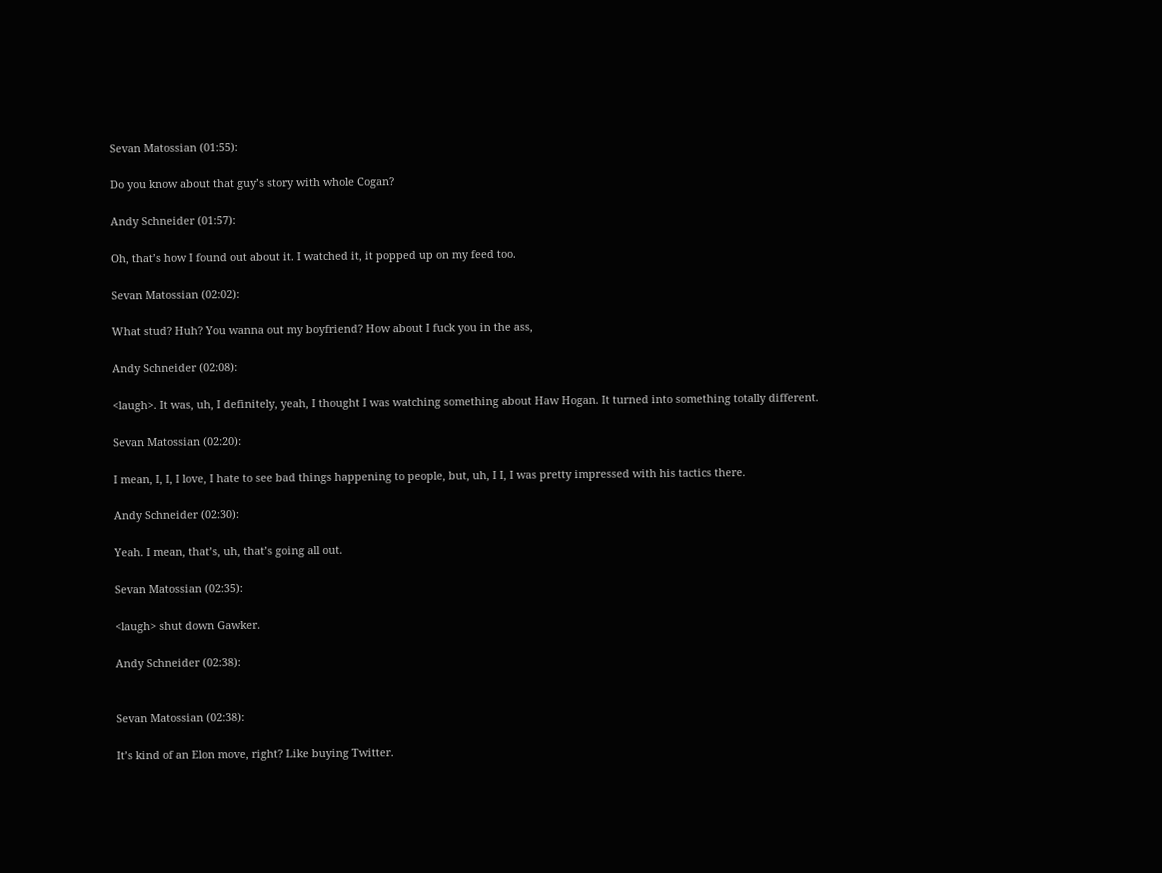Sevan Matossian (01:55):

Do you know about that guy’s story with whole Cogan?

Andy Schneider (01:57):

Oh, that’s how I found out about it. I watched it, it popped up on my feed too.

Sevan Matossian (02:02):

What stud? Huh? You wanna out my boyfriend? How about I fuck you in the ass,

Andy Schneider (02:08):

<laugh>. It was, uh, I definitely, yeah, I thought I was watching something about Haw Hogan. It turned into something totally different.

Sevan Matossian (02:20):

I mean, I, I, I love, I hate to see bad things happening to people, but, uh, I I, I was pretty impressed with his tactics there.

Andy Schneider (02:30):

Yeah. I mean, that’s, uh, that’s going all out.

Sevan Matossian (02:35):

<laugh> shut down Gawker.

Andy Schneider (02:38):


Sevan Matossian (02:38):

It’s kind of an Elon move, right? Like buying Twitter.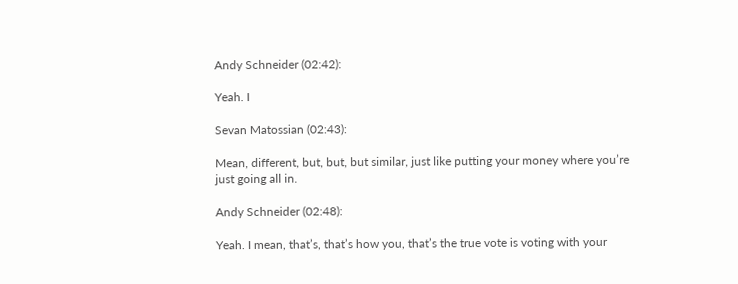Andy Schneider (02:42):

Yeah. I

Sevan Matossian (02:43):

Mean, different, but, but, but similar, just like putting your money where you’re just going all in.

Andy Schneider (02:48):

Yeah. I mean, that’s, that’s how you, that’s the true vote is voting with your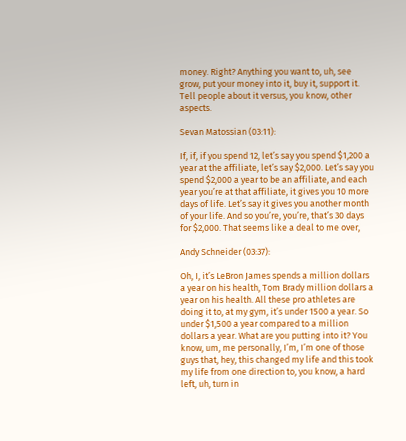money. Right? Anything you want to, uh, see grow, put your money into it, buy it, support it. Tell people about it versus, you know, other aspects.

Sevan Matossian (03:11):

If, if, if you spend 12, let’s say you spend $1,200 a year at the affiliate, let’s say $2,000. Let’s say you spend $2,000 a year to be an affiliate, and each year you’re at that affiliate, it gives you 10 more days of life. Let’s say it gives you another month of your life. And so you’re, you’re, that’s 30 days for $2,000. That seems like a deal to me over,

Andy Schneider (03:37):

Oh, I, it’s LeBron James spends a million dollars a year on his health, Tom Brady million dollars a year on his health. All these pro athletes are doing it to, at my gym, it’s under 1500 a year. So under $1,500 a year compared to a million dollars a year. What are you putting into it? You know, um, me personally, I’m, I’m one of those guys that, hey, this changed my life and this took my life from one direction to, you know, a hard left, uh, turn in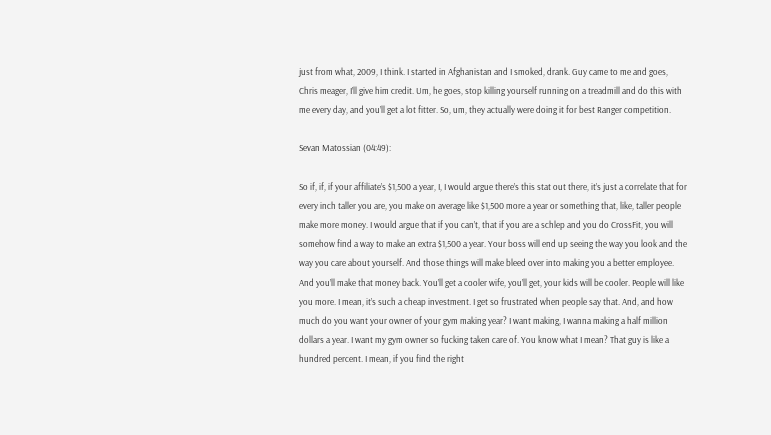just from what, 2009, I think. I started in Afghanistan and I smoked, drank. Guy came to me and goes, Chris meager, I’ll give him credit. Um, he goes, stop killing yourself running on a treadmill and do this with me every day, and you’ll get a lot fitter. So, um, they actually were doing it for best Ranger competition.

Sevan Matossian (04:49):

So if, if, if your affiliate’s $1,500 a year, I, I would argue there’s this stat out there, it’s just a correlate that for every inch taller you are, you make on average like $1,500 more a year or something that, like, taller people make more money. I would argue that if you can’t, that if you are a schlep and you do CrossFit, you will somehow find a way to make an extra $1,500 a year. Your boss will end up seeing the way you look and the way you care about yourself. And those things will make bleed over into making you a better employee. And you’ll make that money back. You’ll get a cooler wife, you’ll get, your kids will be cooler. People will like you more. I mean, it’s such a cheap investment. I get so frustrated when people say that. And, and how much do you want your owner of your gym making year? I want making, I wanna making a half million dollars a year. I want my gym owner so fucking taken care of. You know what I mean? That guy is like a hundred percent. I mean, if you find the right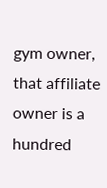gym owner, that affiliate owner is a hundred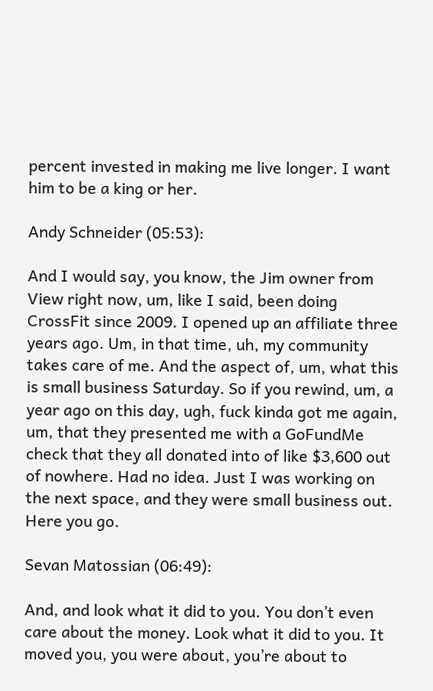percent invested in making me live longer. I want him to be a king or her.

Andy Schneider (05:53):

And I would say, you know, the Jim owner from View right now, um, like I said, been doing CrossFit since 2009. I opened up an affiliate three years ago. Um, in that time, uh, my community takes care of me. And the aspect of, um, what this is small business Saturday. So if you rewind, um, a year ago on this day, ugh, fuck kinda got me again, um, that they presented me with a GoFundMe check that they all donated into of like $3,600 out of nowhere. Had no idea. Just I was working on the next space, and they were small business out. Here you go.

Sevan Matossian (06:49):

And, and look what it did to you. You don’t even care about the money. Look what it did to you. It moved you, you were about, you’re about to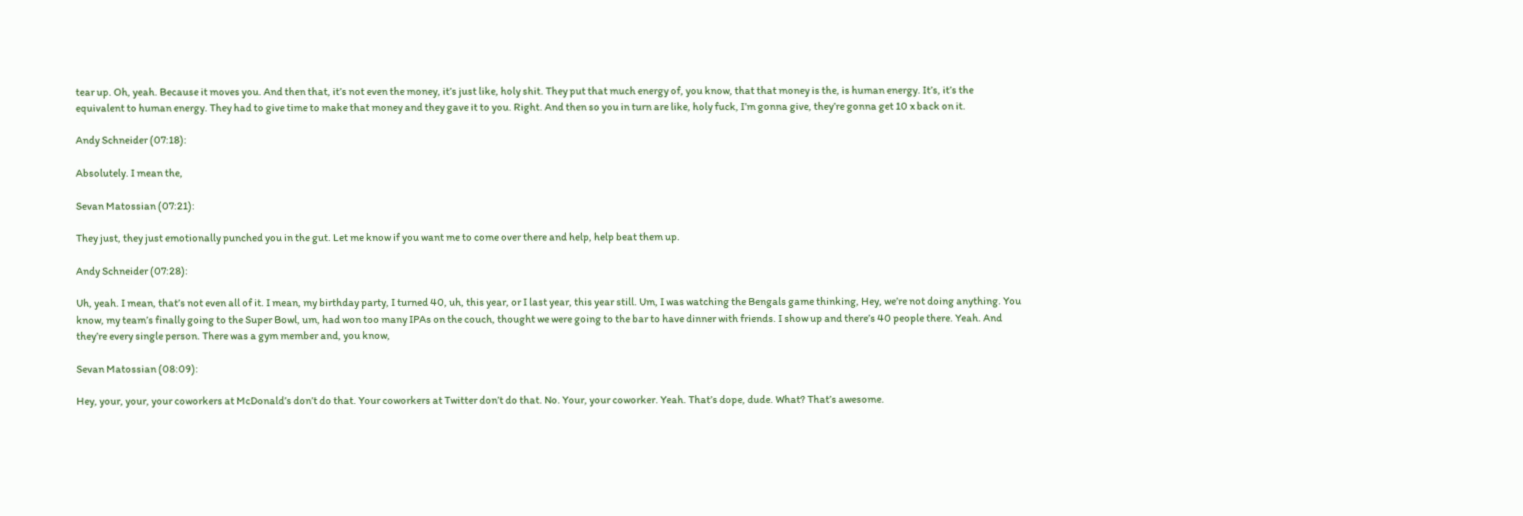tear up. Oh, yeah. Because it moves you. And then that, it’s not even the money, it’s just like, holy shit. They put that much energy of, you know, that that money is the, is human energy. It’s, it’s the equivalent to human energy. They had to give time to make that money and they gave it to you. Right. And then so you in turn are like, holy fuck, I’m gonna give, they’re gonna get 10 x back on it.

Andy Schneider (07:18):

Absolutely. I mean the,

Sevan Matossian (07:21):

They just, they just emotionally punched you in the gut. Let me know if you want me to come over there and help, help beat them up.

Andy Schneider (07:28):

Uh, yeah. I mean, that’s not even all of it. I mean, my birthday party, I turned 40, uh, this year, or I last year, this year still. Um, I was watching the Bengals game thinking, Hey, we’re not doing anything. You know, my team’s finally going to the Super Bowl, um, had won too many IPAs on the couch, thought we were going to the bar to have dinner with friends. I show up and there’s 40 people there. Yeah. And they’re every single person. There was a gym member and, you know,

Sevan Matossian (08:09):

Hey, your, your, your coworkers at McDonald’s don’t do that. Your coworkers at Twitter don’t do that. No. Your, your coworker. Yeah. That’s dope, dude. What? That’s awesome.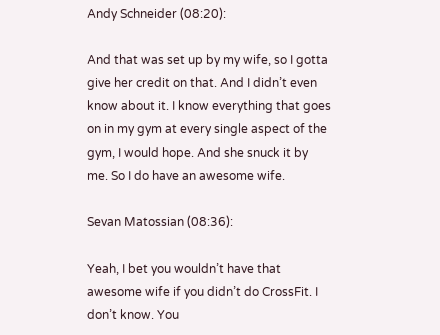Andy Schneider (08:20):

And that was set up by my wife, so I gotta give her credit on that. And I didn’t even know about it. I know everything that goes on in my gym at every single aspect of the gym, I would hope. And she snuck it by me. So I do have an awesome wife.

Sevan Matossian (08:36):

Yeah, I bet you wouldn’t have that awesome wife if you didn’t do CrossFit. I don’t know. You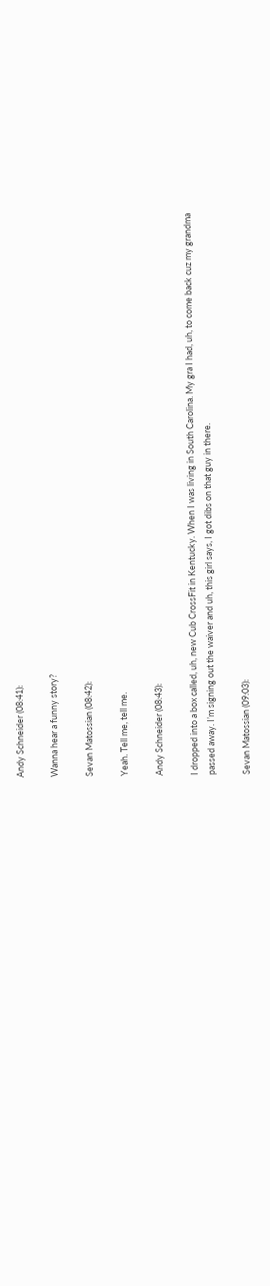Andy Schneider (08:41):

Wanna hear a funny story?

Sevan Matossian (08:42):

Yeah. Tell me, tell me.

Andy Schneider (08:43):

I dropped into a box called, uh, new Cub CrossFit in Kentucky. When I was living in South Carolina. My gra I had, uh, to come back cuz my grandma passed away. I’m signing out the waiver and uh, this girl says, I got dibs on that guy in there.

Sevan Matossian (09:03):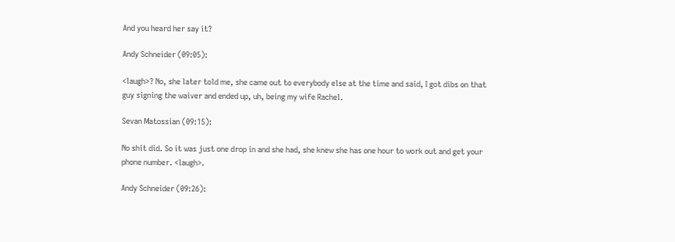And you heard her say it?

Andy Schneider (09:05):

<laugh>? No, she later told me, she came out to everybody else at the time and said, I got dibs on that guy signing the waiver and ended up, uh, being my wife Rachel.

Sevan Matossian (09:15):

No shit did. So it was just one drop in and she had, she knew she has one hour to work out and get your phone number. <laugh>.

Andy Schneider (09:26):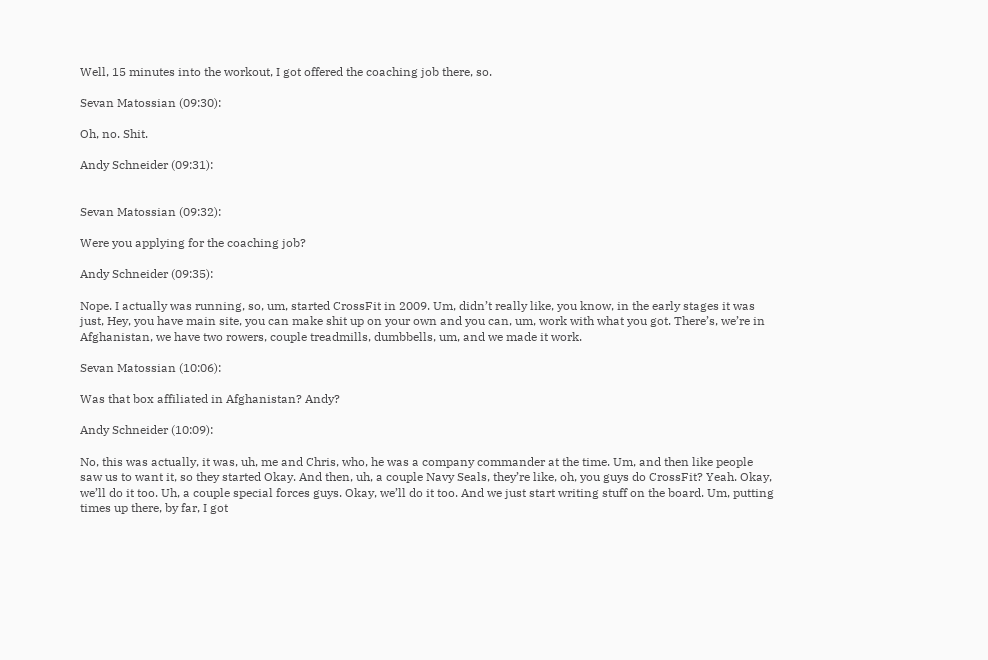Well, 15 minutes into the workout, I got offered the coaching job there, so.

Sevan Matossian (09:30):

Oh, no. Shit.

Andy Schneider (09:31):


Sevan Matossian (09:32):

Were you applying for the coaching job?

Andy Schneider (09:35):

Nope. I actually was running, so, um, started CrossFit in 2009. Um, didn’t really like, you know, in the early stages it was just, Hey, you have main site, you can make shit up on your own and you can, um, work with what you got. There’s, we’re in Afghanistan, we have two rowers, couple treadmills, dumbbells, um, and we made it work.

Sevan Matossian (10:06):

Was that box affiliated in Afghanistan? Andy?

Andy Schneider (10:09):

No, this was actually, it was, uh, me and Chris, who, he was a company commander at the time. Um, and then like people saw us to want it, so they started Okay. And then, uh, a couple Navy Seals, they’re like, oh, you guys do CrossFit? Yeah. Okay, we’ll do it too. Uh, a couple special forces guys. Okay, we’ll do it too. And we just start writing stuff on the board. Um, putting times up there, by far, I got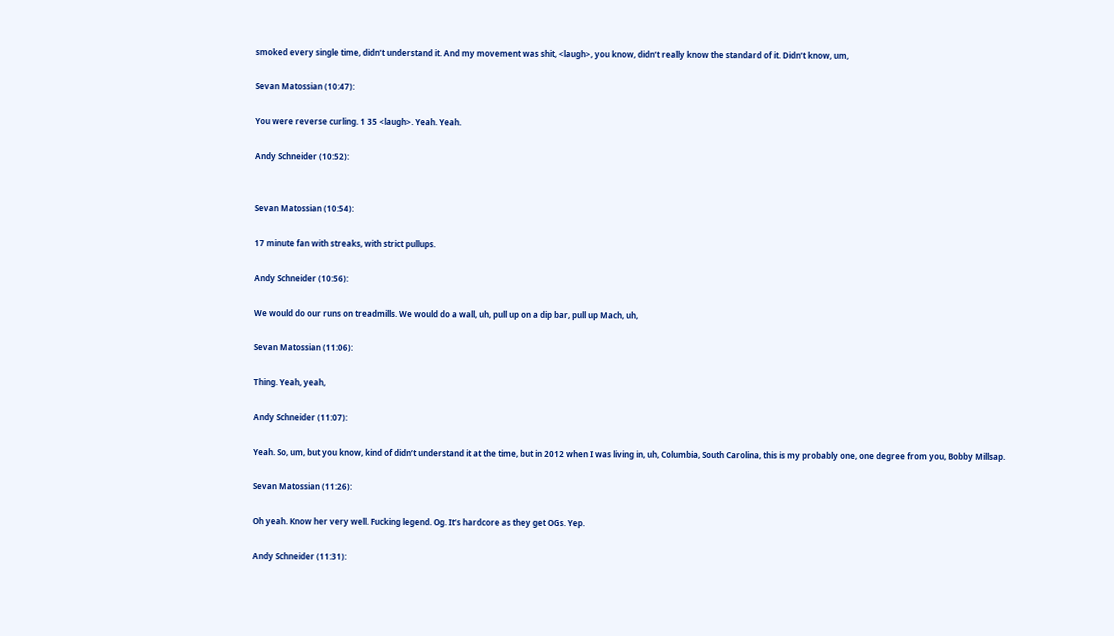smoked every single time, didn’t understand it. And my movement was shit, <laugh>, you know, didn’t really know the standard of it. Didn’t know, um,

Sevan Matossian (10:47):

You were reverse curling. 1 35 <laugh>. Yeah. Yeah.

Andy Schneider (10:52):


Sevan Matossian (10:54):

17 minute fan with streaks, with strict pullups.

Andy Schneider (10:56):

We would do our runs on treadmills. We would do a wall, uh, pull up on a dip bar, pull up Mach, uh,

Sevan Matossian (11:06):

Thing. Yeah, yeah,

Andy Schneider (11:07):

Yeah. So, um, but you know, kind of didn’t understand it at the time, but in 2012 when I was living in, uh, Columbia, South Carolina, this is my probably one, one degree from you, Bobby Millsap.

Sevan Matossian (11:26):

Oh yeah. Know her very well. Fucking legend. Og. It’s hardcore as they get OGs. Yep.

Andy Schneider (11:31):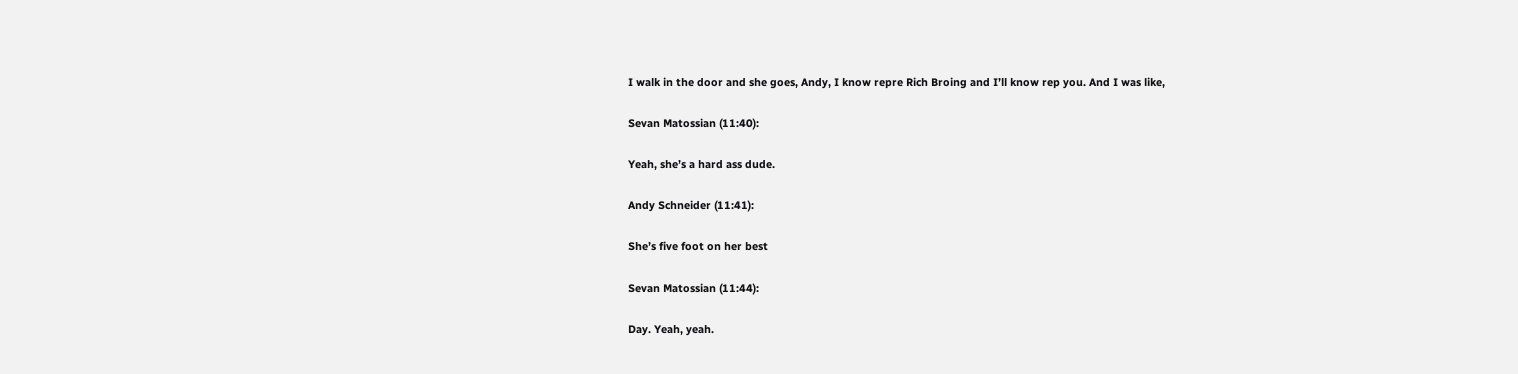I walk in the door and she goes, Andy, I know repre Rich Broing and I’ll know rep you. And I was like,

Sevan Matossian (11:40):

Yeah, she’s a hard ass dude.

Andy Schneider (11:41):

She’s five foot on her best

Sevan Matossian (11:44):

Day. Yeah, yeah.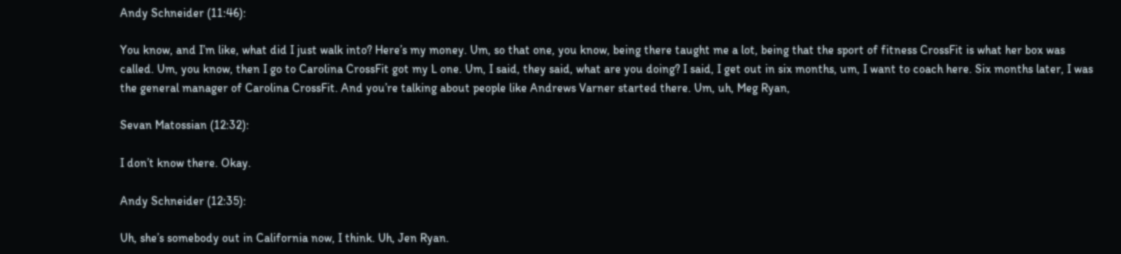Andy Schneider (11:46):

You know, and I’m like, what did I just walk into? Here’s my money. Um, so that one, you know, being there taught me a lot, being that the sport of fitness CrossFit is what her box was called. Um, you know, then I go to Carolina CrossFit got my L one. Um, I said, they said, what are you doing? I said, I get out in six months, um, I want to coach here. Six months later, I was the general manager of Carolina CrossFit. And you’re talking about people like Andrews Varner started there. Um, uh, Meg Ryan,

Sevan Matossian (12:32):

I don’t know there. Okay.

Andy Schneider (12:35):

Uh, she’s somebody out in California now, I think. Uh, Jen Ryan.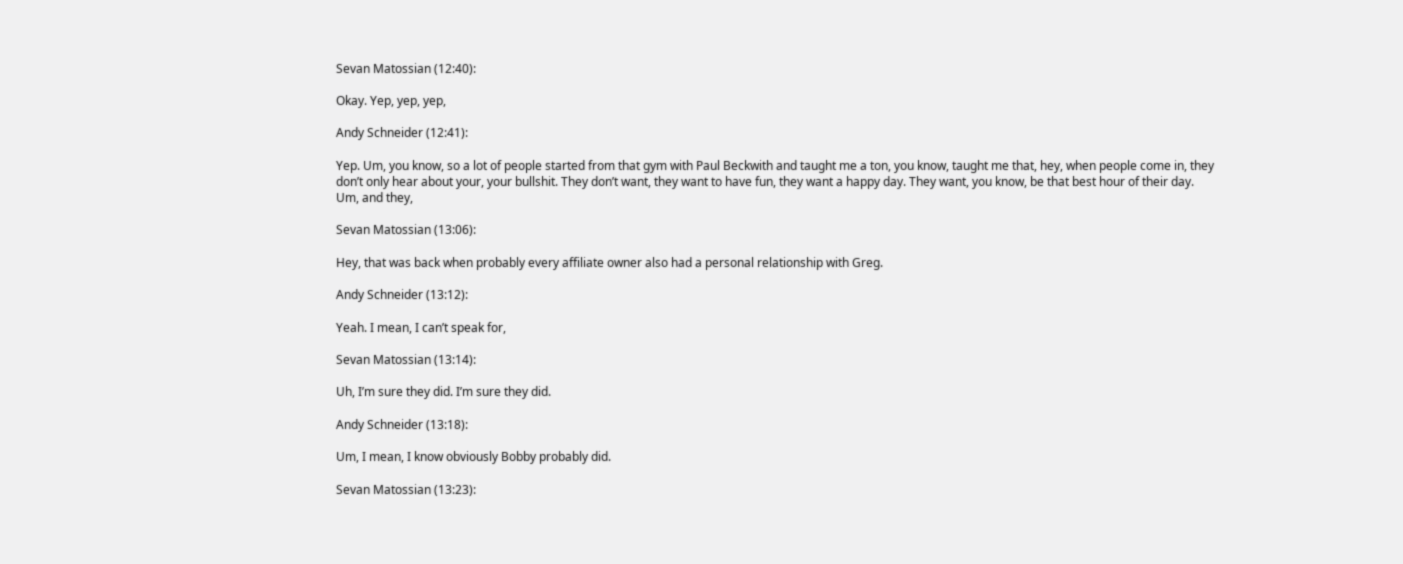Sevan Matossian (12:40):

Okay. Yep, yep, yep,

Andy Schneider (12:41):

Yep. Um, you know, so a lot of people started from that gym with Paul Beckwith and taught me a ton, you know, taught me that, hey, when people come in, they don’t only hear about your, your bullshit. They don’t want, they want to have fun, they want a happy day. They want, you know, be that best hour of their day. Um, and they,

Sevan Matossian (13:06):

Hey, that was back when probably every affiliate owner also had a personal relationship with Greg.

Andy Schneider (13:12):

Yeah. I mean, I can’t speak for,

Sevan Matossian (13:14):

Uh, I’m sure they did. I’m sure they did.

Andy Schneider (13:18):

Um, I mean, I know obviously Bobby probably did.

Sevan Matossian (13:23):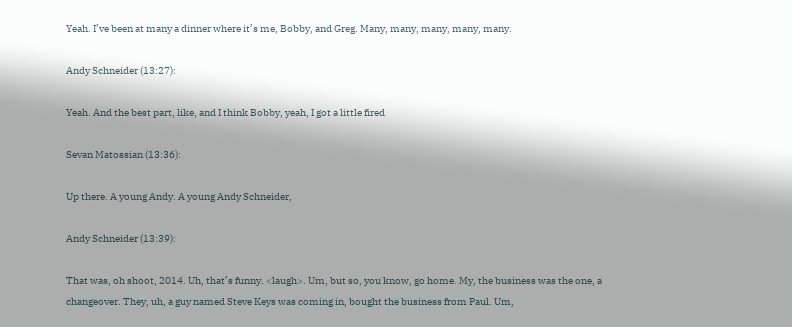Yeah. I’ve been at many a dinner where it’s me, Bobby, and Greg. Many, many, many, many, many.

Andy Schneider (13:27):

Yeah. And the best part, like, and I think Bobby, yeah, I got a little fired

Sevan Matossian (13:36):

Up there. A young Andy. A young Andy Schneider,

Andy Schneider (13:39):

That was, oh shoot, 2014. Uh, that’s funny. <laugh>. Um, but so, you know, go home. My, the business was the one, a changeover. They, uh, a guy named Steve Keys was coming in, bought the business from Paul. Um,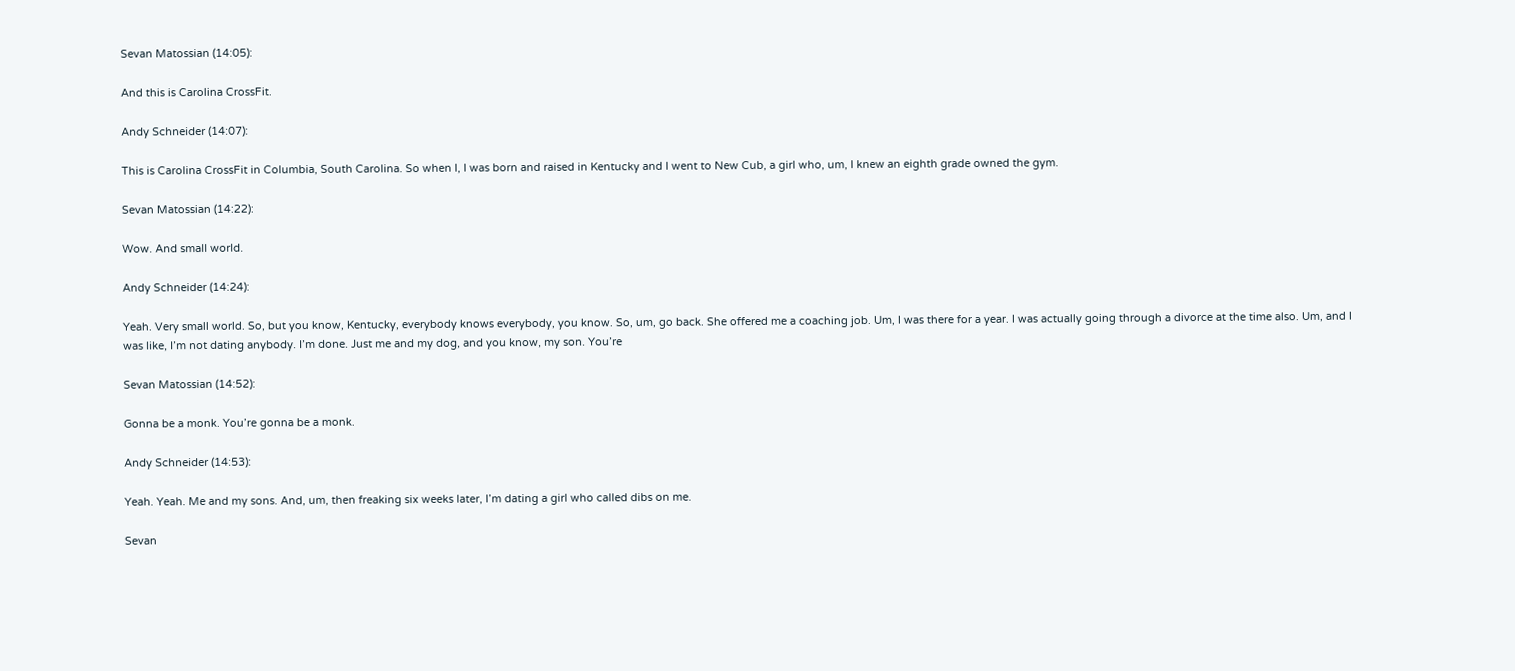Sevan Matossian (14:05):

And this is Carolina CrossFit.

Andy Schneider (14:07):

This is Carolina CrossFit in Columbia, South Carolina. So when I, I was born and raised in Kentucky and I went to New Cub, a girl who, um, I knew an eighth grade owned the gym.

Sevan Matossian (14:22):

Wow. And small world.

Andy Schneider (14:24):

Yeah. Very small world. So, but you know, Kentucky, everybody knows everybody, you know. So, um, go back. She offered me a coaching job. Um, I was there for a year. I was actually going through a divorce at the time also. Um, and I was like, I’m not dating anybody. I’m done. Just me and my dog, and you know, my son. You’re

Sevan Matossian (14:52):

Gonna be a monk. You’re gonna be a monk.

Andy Schneider (14:53):

Yeah. Yeah. Me and my sons. And, um, then freaking six weeks later, I’m dating a girl who called dibs on me.

Sevan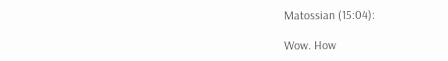Matossian (15:04):

Wow. How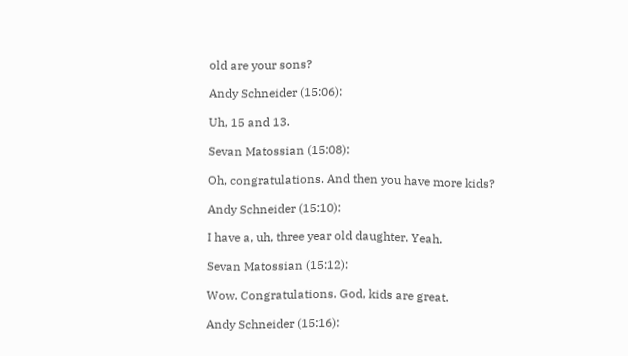old are your sons?

Andy Schneider (15:06):

Uh, 15 and 13.

Sevan Matossian (15:08):

Oh, congratulations. And then you have more kids?

Andy Schneider (15:10):

I have a, uh, three year old daughter. Yeah.

Sevan Matossian (15:12):

Wow. Congratulations. God, kids are great.

Andy Schneider (15:16):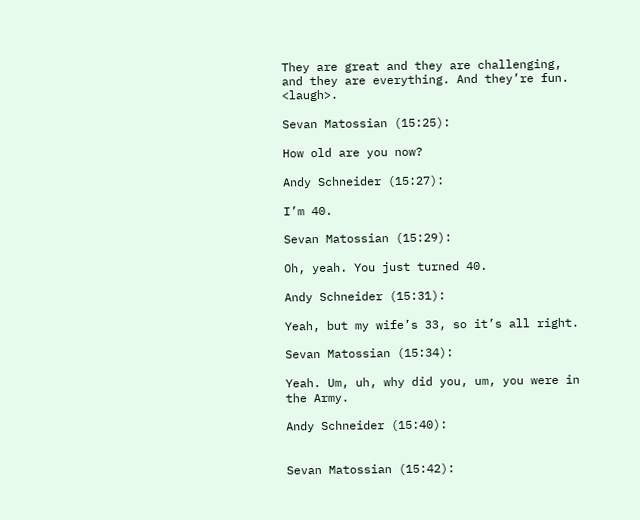They are great and they are challenging, and they are everything. And they’re fun. <laugh>.

Sevan Matossian (15:25):

How old are you now?

Andy Schneider (15:27):

I’m 40.

Sevan Matossian (15:29):

Oh, yeah. You just turned 40.

Andy Schneider (15:31):

Yeah, but my wife’s 33, so it’s all right.

Sevan Matossian (15:34):

Yeah. Um, uh, why did you, um, you were in the Army.

Andy Schneider (15:40):


Sevan Matossian (15:42):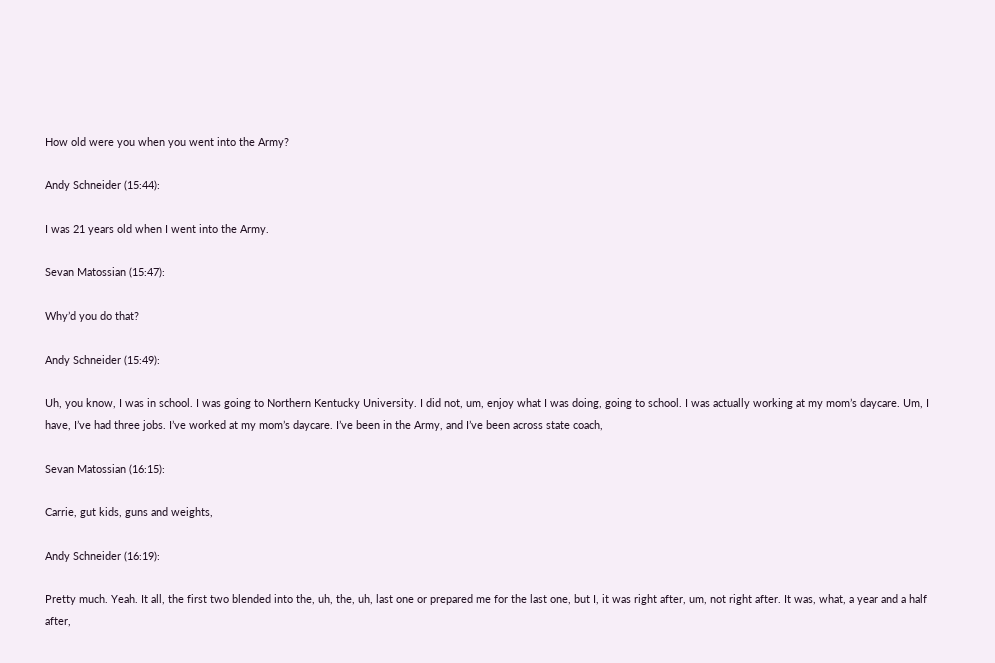How old were you when you went into the Army?

Andy Schneider (15:44):

I was 21 years old when I went into the Army.

Sevan Matossian (15:47):

Why’d you do that?

Andy Schneider (15:49):

Uh, you know, I was in school. I was going to Northern Kentucky University. I did not, um, enjoy what I was doing, going to school. I was actually working at my mom’s daycare. Um, I have, I’ve had three jobs. I’ve worked at my mom’s daycare. I’ve been in the Army, and I’ve been across state coach,

Sevan Matossian (16:15):

Carrie, gut kids, guns and weights,

Andy Schneider (16:19):

Pretty much. Yeah. It all, the first two blended into the, uh, the, uh, last one or prepared me for the last one, but I, it was right after, um, not right after. It was, what, a year and a half after,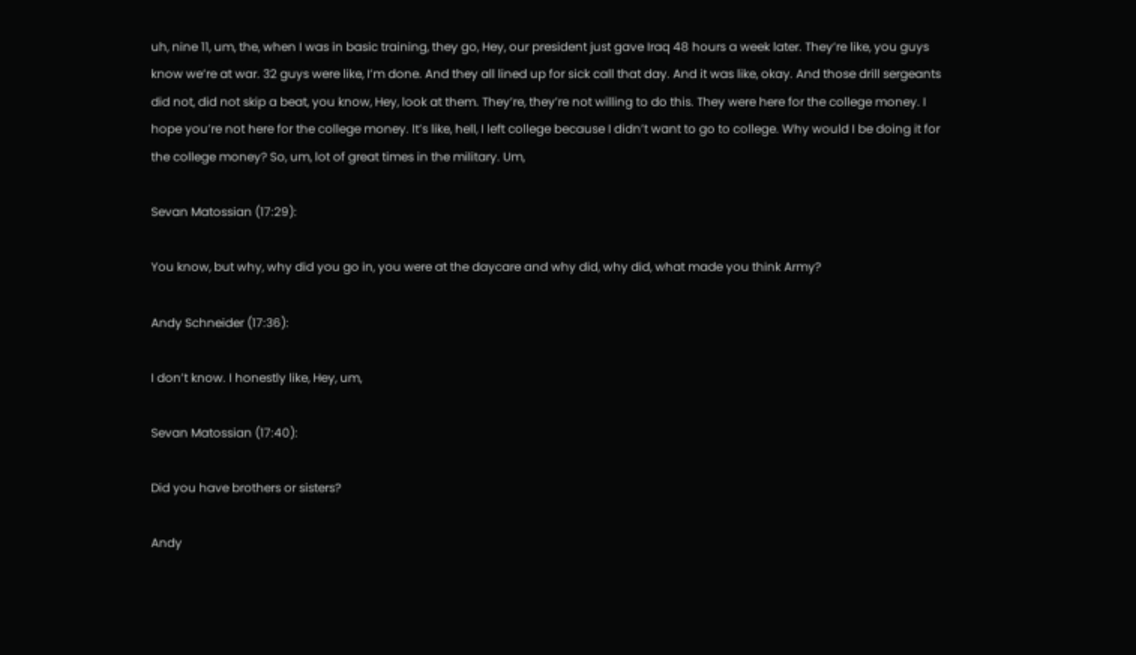uh, nine 11, um, the, when I was in basic training, they go, Hey, our president just gave Iraq 48 hours a week later. They’re like, you guys know we’re at war. 32 guys were like, I’m done. And they all lined up for sick call that day. And it was like, okay. And those drill sergeants did not, did not skip a beat, you know, Hey, look at them. They’re, they’re not willing to do this. They were here for the college money. I hope you’re not here for the college money. It’s like, hell, I left college because I didn’t want to go to college. Why would I be doing it for the college money? So, um, lot of great times in the military. Um,

Sevan Matossian (17:29):

You know, but why, why did you go in, you were at the daycare and why did, why did, what made you think Army?

Andy Schneider (17:36):

I don’t know. I honestly like, Hey, um,

Sevan Matossian (17:40):

Did you have brothers or sisters?

Andy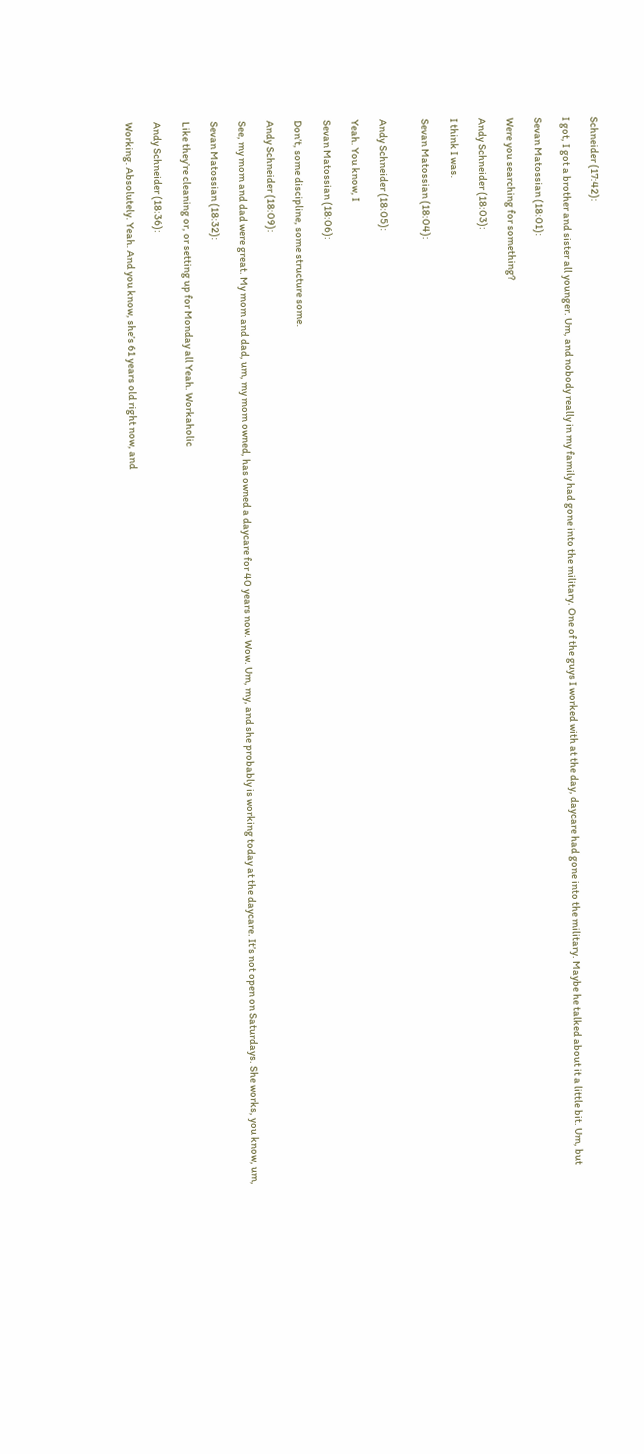Schneider (17:42):

I got, I got a brother and sister all younger. Um, and nobody really in my family had gone into the military. One of the guys I worked with at the day, daycare had gone into the military. Maybe he talked about it a little bit. Um, but

Sevan Matossian (18:01):

Were you searching for something?

Andy Schneider (18:03):

I think I was.

Sevan Matossian (18:04):


Andy Schneider (18:05):

Yeah. You know, I

Sevan Matossian (18:06):

Don’t, some discipline, some structure some.

Andy Schneider (18:09):

See, my mom and dad were great. My mom and dad, um, my mom owned, has owned a daycare for 40 years now. Wow. Um, my, and she probably is working today at the daycare. It’s not open on Saturdays. She works, you know, um,

Sevan Matossian (18:32):

Like they’re cleaning or, or setting up for Monday all Yeah. Workaholic

Andy Schneider (18:36):

Working. Absolutely. Yeah. And you know, she’s 61 years old right now, and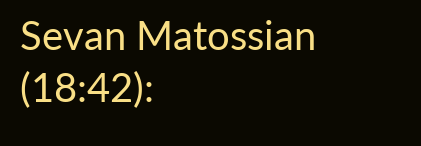Sevan Matossian (18:42):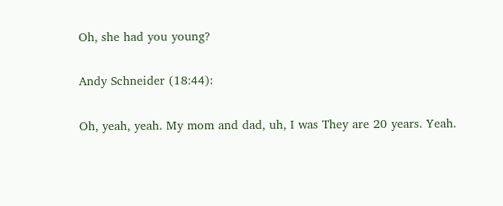Oh, she had you young?

Andy Schneider (18:44):

Oh, yeah, yeah. My mom and dad, uh, I was They are 20 years. Yeah.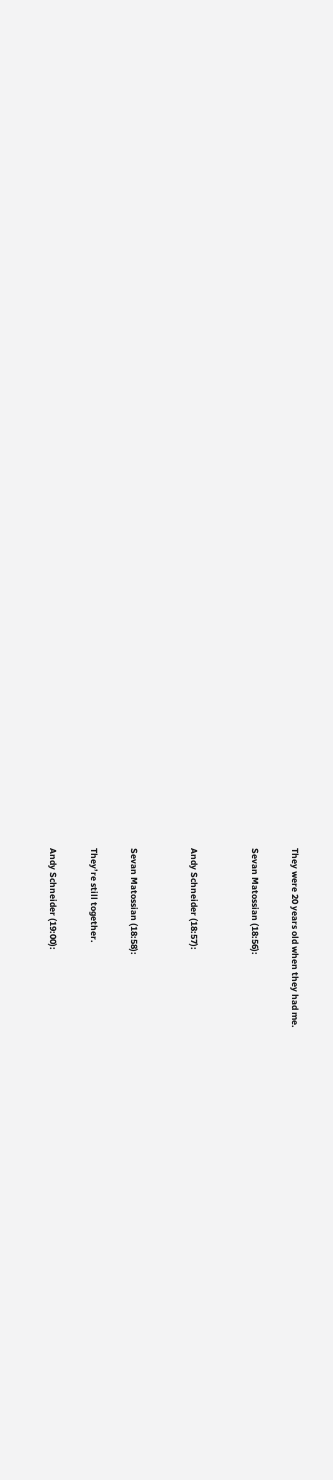They were 20 years old when they had me.

Sevan Matossian (18:56):


Andy Schneider (18:57):


Sevan Matossian (18:58):

They’re still together.

Andy Schneider (19:00):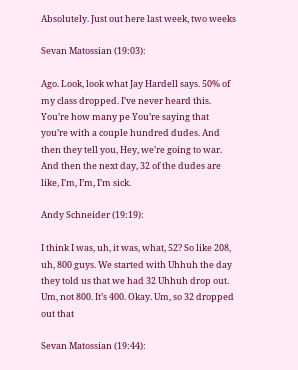Absolutely. Just out here last week, two weeks

Sevan Matossian (19:03):

Ago. Look, look what Jay Hardell says. 50% of my class dropped. I’ve never heard this. You’re how many pe You’re saying that you’re with a couple hundred dudes. And then they tell you, Hey, we’re going to war. And then the next day, 32 of the dudes are like, I’m, I’m, I’m sick.

Andy Schneider (19:19):

I think I was, uh, it was, what, 52? So like 208, uh, 800 guys. We started with Uhhuh the day they told us that we had 32 Uhhuh drop out. Um, not 800. It’s 400. Okay. Um, so 32 dropped out that

Sevan Matossian (19:44):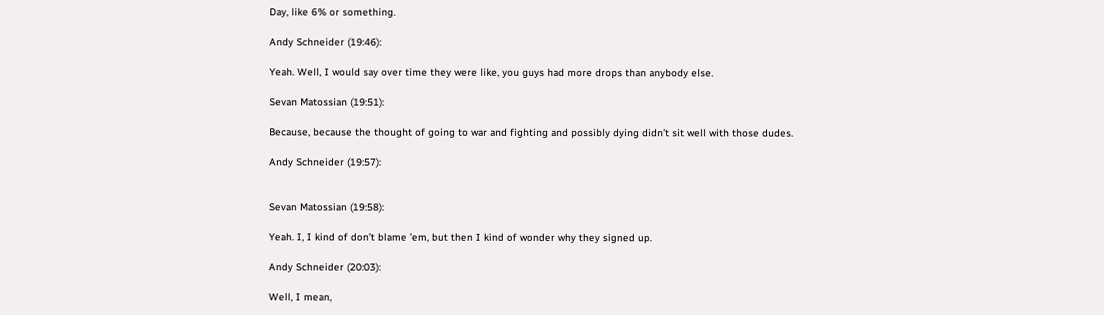Day, like 6% or something.

Andy Schneider (19:46):

Yeah. Well, I would say over time they were like, you guys had more drops than anybody else.

Sevan Matossian (19:51):

Because, because the thought of going to war and fighting and possibly dying didn’t sit well with those dudes.

Andy Schneider (19:57):


Sevan Matossian (19:58):

Yeah. I, I kind of don’t blame ’em, but then I kind of wonder why they signed up.

Andy Schneider (20:03):

Well, I mean,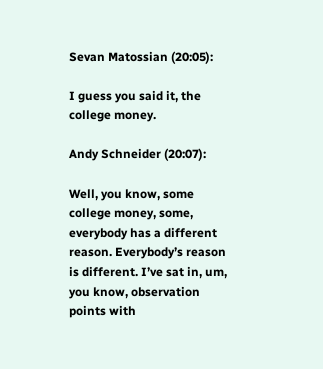Sevan Matossian (20:05):

I guess you said it, the college money.

Andy Schneider (20:07):

Well, you know, some college money, some, everybody has a different reason. Everybody’s reason is different. I’ve sat in, um, you know, observation points with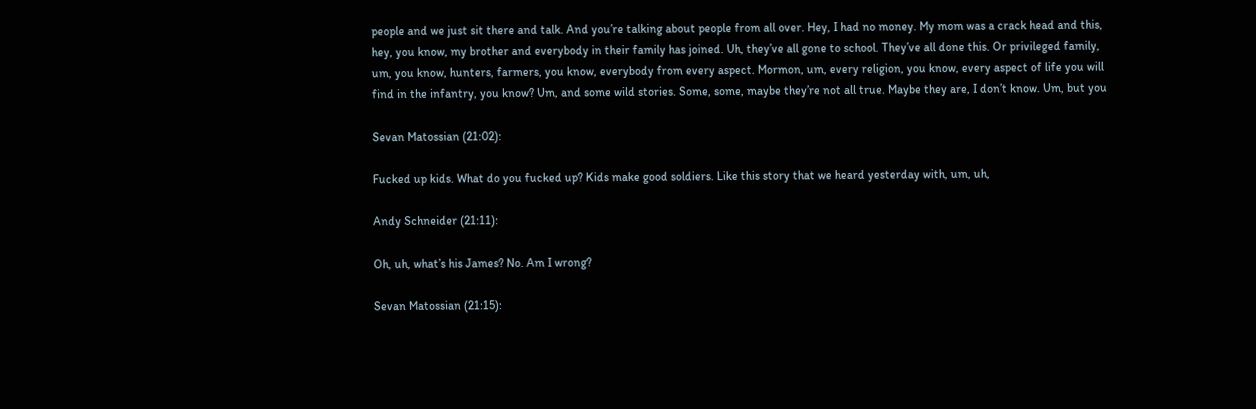people and we just sit there and talk. And you’re talking about people from all over. Hey, I had no money. My mom was a crack head and this, hey, you know, my brother and everybody in their family has joined. Uh, they’ve all gone to school. They’ve all done this. Or privileged family, um, you know, hunters, farmers, you know, everybody from every aspect. Mormon, um, every religion, you know, every aspect of life you will find in the infantry, you know? Um, and some wild stories. Some, some, maybe they’re not all true. Maybe they are, I don’t know. Um, but you

Sevan Matossian (21:02):

Fucked up kids. What do you fucked up? Kids make good soldiers. Like this story that we heard yesterday with, um, uh,

Andy Schneider (21:11):

Oh, uh, what’s his James? No. Am I wrong?

Sevan Matossian (21:15):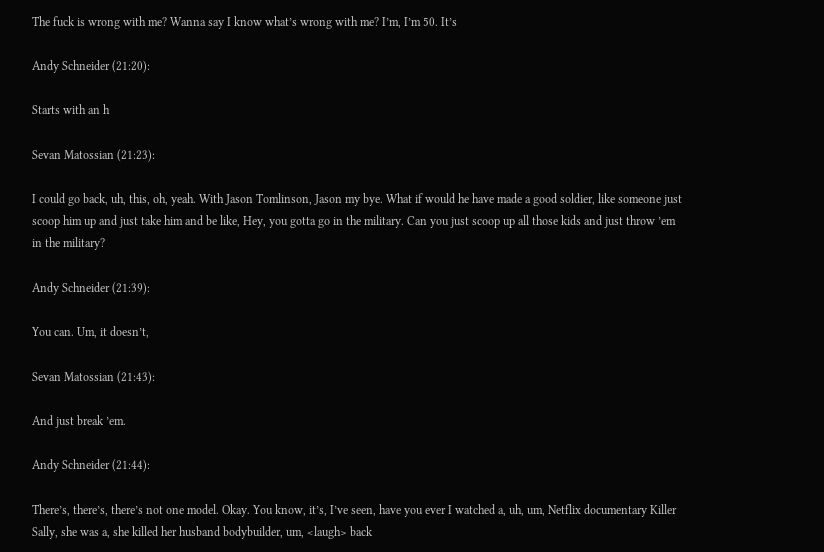The fuck is wrong with me? Wanna say I know what’s wrong with me? I’m, I’m 50. It’s

Andy Schneider (21:20):

Starts with an h

Sevan Matossian (21:23):

I could go back, uh, this, oh, yeah. With Jason Tomlinson, Jason my bye. What if would he have made a good soldier, like someone just scoop him up and just take him and be like, Hey, you gotta go in the military. Can you just scoop up all those kids and just throw ’em in the military?

Andy Schneider (21:39):

You can. Um, it doesn’t,

Sevan Matossian (21:43):

And just break ’em.

Andy Schneider (21:44):

There’s, there’s, there’s not one model. Okay. You know, it’s, I’ve seen, have you ever I watched a, uh, um, Netflix documentary Killer Sally, she was a, she killed her husband bodybuilder, um, <laugh> back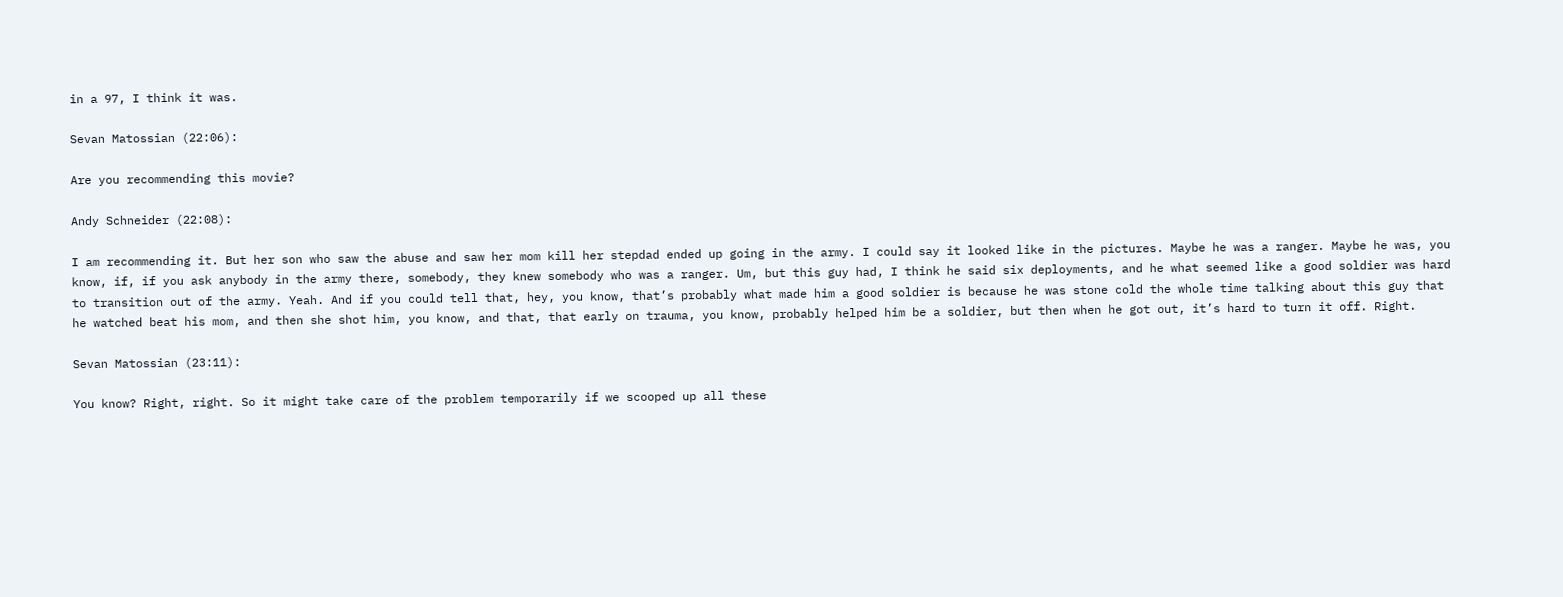in a 97, I think it was.

Sevan Matossian (22:06):

Are you recommending this movie?

Andy Schneider (22:08):

I am recommending it. But her son who saw the abuse and saw her mom kill her stepdad ended up going in the army. I could say it looked like in the pictures. Maybe he was a ranger. Maybe he was, you know, if, if you ask anybody in the army there, somebody, they knew somebody who was a ranger. Um, but this guy had, I think he said six deployments, and he what seemed like a good soldier was hard to transition out of the army. Yeah. And if you could tell that, hey, you know, that’s probably what made him a good soldier is because he was stone cold the whole time talking about this guy that he watched beat his mom, and then she shot him, you know, and that, that early on trauma, you know, probably helped him be a soldier, but then when he got out, it’s hard to turn it off. Right.

Sevan Matossian (23:11):

You know? Right, right. So it might take care of the problem temporarily if we scooped up all these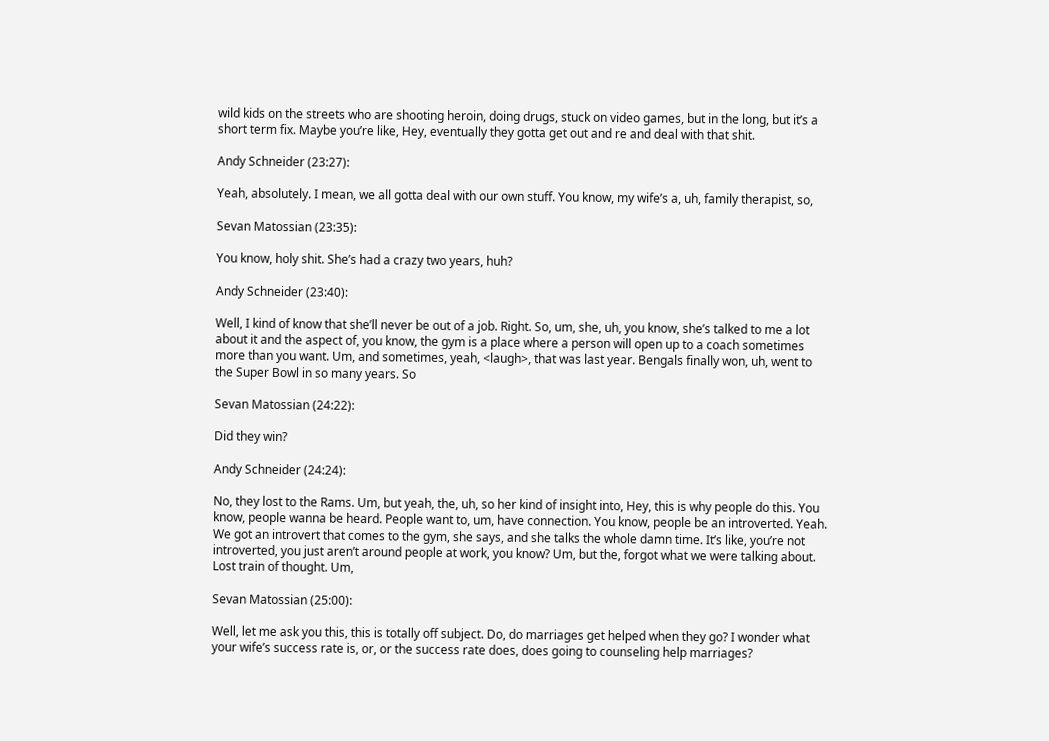wild kids on the streets who are shooting heroin, doing drugs, stuck on video games, but in the long, but it’s a short term fix. Maybe you’re like, Hey, eventually they gotta get out and re and deal with that shit.

Andy Schneider (23:27):

Yeah, absolutely. I mean, we all gotta deal with our own stuff. You know, my wife’s a, uh, family therapist, so,

Sevan Matossian (23:35):

You know, holy shit. She’s had a crazy two years, huh?

Andy Schneider (23:40):

Well, I kind of know that she’ll never be out of a job. Right. So, um, she, uh, you know, she’s talked to me a lot about it and the aspect of, you know, the gym is a place where a person will open up to a coach sometimes more than you want. Um, and sometimes, yeah, <laugh>, that was last year. Bengals finally won, uh, went to the Super Bowl in so many years. So

Sevan Matossian (24:22):

Did they win?

Andy Schneider (24:24):

No, they lost to the Rams. Um, but yeah, the, uh, so her kind of insight into, Hey, this is why people do this. You know, people wanna be heard. People want to, um, have connection. You know, people be an introverted. Yeah. We got an introvert that comes to the gym, she says, and she talks the whole damn time. It’s like, you’re not introverted, you just aren’t around people at work, you know? Um, but the, forgot what we were talking about. Lost train of thought. Um,

Sevan Matossian (25:00):

Well, let me ask you this, this is totally off subject. Do, do marriages get helped when they go? I wonder what your wife’s success rate is, or, or the success rate does, does going to counseling help marriages?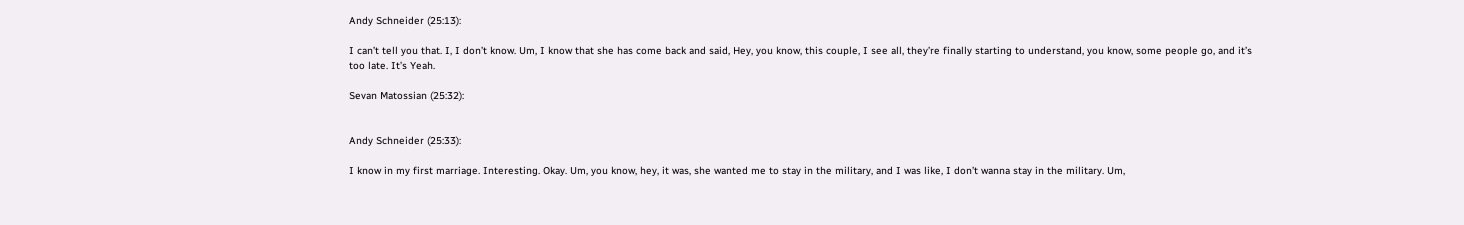Andy Schneider (25:13):

I can’t tell you that. I, I don’t know. Um, I know that she has come back and said, Hey, you know, this couple, I see all, they’re finally starting to understand, you know, some people go, and it’s too late. It’s Yeah.

Sevan Matossian (25:32):


Andy Schneider (25:33):

I know in my first marriage. Interesting. Okay. Um, you know, hey, it was, she wanted me to stay in the military, and I was like, I don’t wanna stay in the military. Um,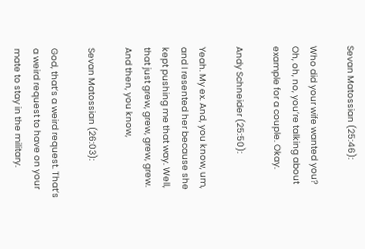Sevan Matossian (25:46):

Who did your wife wanted you? Oh, oh, no, you’re talking about example for a couple. Okay.

Andy Schneider (25:50):

Yeah. My ex. And, you know, um, and I resented her because she kept pushing me that way. Well, that just grew, grew, grew, grew. And then, you know,

Sevan Matossian (26:03):

God, that’s a weird request. That’s a weird request to have on your mate to stay in the military.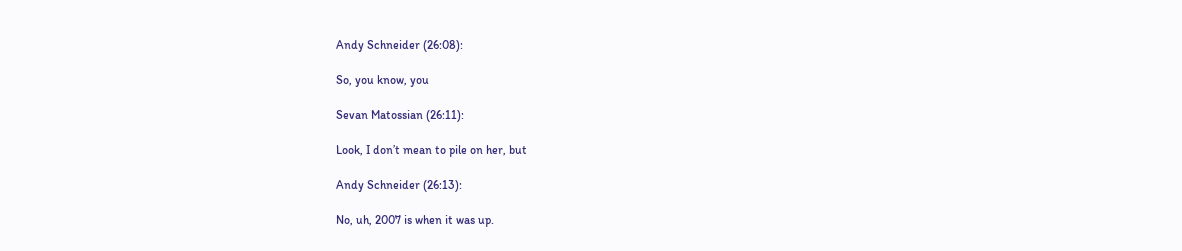Andy Schneider (26:08):

So, you know, you

Sevan Matossian (26:11):

Look, I don’t mean to pile on her, but

Andy Schneider (26:13):

No, uh, 2007 is when it was up.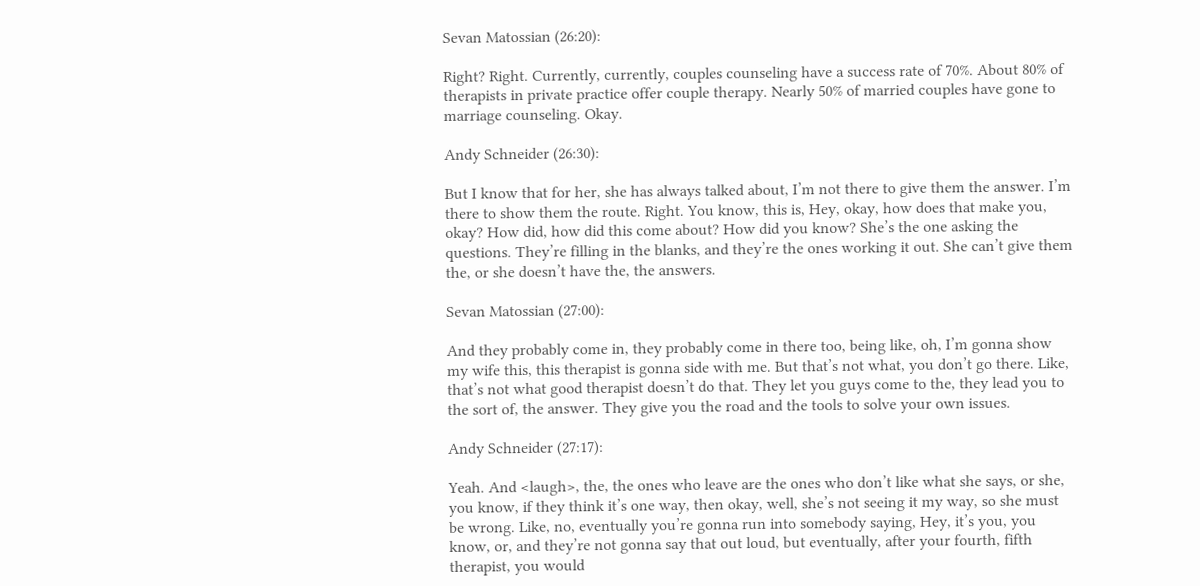Sevan Matossian (26:20):

Right? Right. Currently, currently, couples counseling have a success rate of 70%. About 80% of therapists in private practice offer couple therapy. Nearly 50% of married couples have gone to marriage counseling. Okay.

Andy Schneider (26:30):

But I know that for her, she has always talked about, I’m not there to give them the answer. I’m there to show them the route. Right. You know, this is, Hey, okay, how does that make you, okay? How did, how did this come about? How did you know? She’s the one asking the questions. They’re filling in the blanks, and they’re the ones working it out. She can’t give them the, or she doesn’t have the, the answers.

Sevan Matossian (27:00):

And they probably come in, they probably come in there too, being like, oh, I’m gonna show my wife this, this therapist is gonna side with me. But that’s not what, you don’t go there. Like, that’s not what good therapist doesn’t do that. They let you guys come to the, they lead you to the sort of, the answer. They give you the road and the tools to solve your own issues.

Andy Schneider (27:17):

Yeah. And <laugh>, the, the ones who leave are the ones who don’t like what she says, or she, you know, if they think it’s one way, then okay, well, she’s not seeing it my way, so she must be wrong. Like, no, eventually you’re gonna run into somebody saying, Hey, it’s you, you know, or, and they’re not gonna say that out loud, but eventually, after your fourth, fifth therapist, you would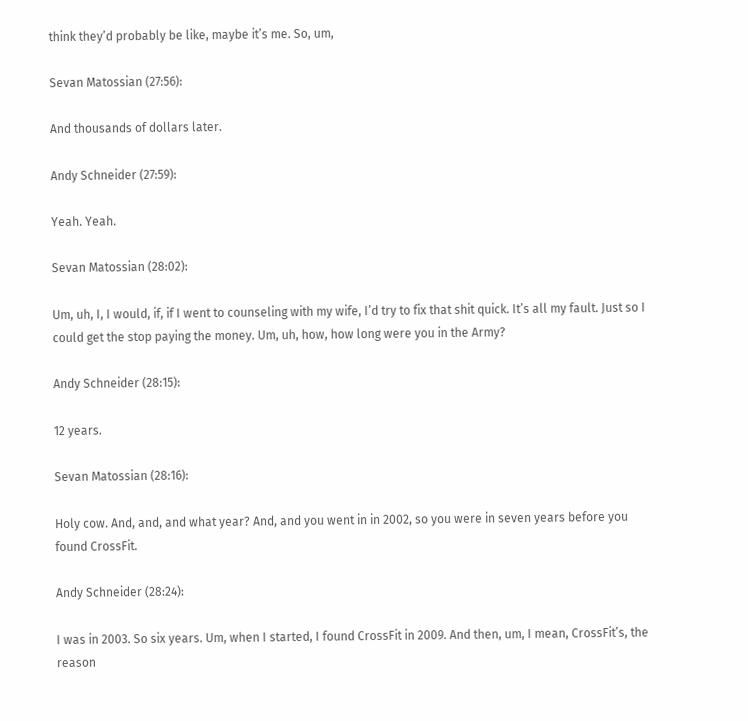think they’d probably be like, maybe it’s me. So, um,

Sevan Matossian (27:56):

And thousands of dollars later.

Andy Schneider (27:59):

Yeah. Yeah.

Sevan Matossian (28:02):

Um, uh, I, I would, if, if I went to counseling with my wife, I’d try to fix that shit quick. It’s all my fault. Just so I could get the stop paying the money. Um, uh, how, how long were you in the Army?

Andy Schneider (28:15):

12 years.

Sevan Matossian (28:16):

Holy cow. And, and, and what year? And, and you went in in 2002, so you were in seven years before you found CrossFit.

Andy Schneider (28:24):

I was in 2003. So six years. Um, when I started, I found CrossFit in 2009. And then, um, I mean, CrossFit’s, the reason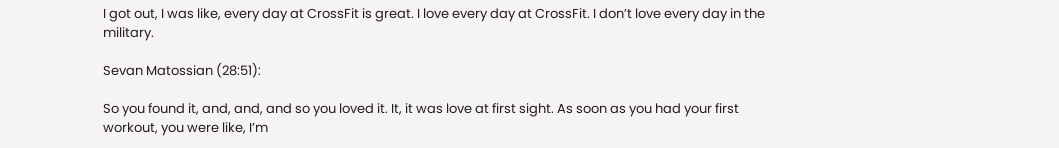I got out, I was like, every day at CrossFit is great. I love every day at CrossFit. I don’t love every day in the military.

Sevan Matossian (28:51):

So you found it, and, and, and so you loved it. It, it was love at first sight. As soon as you had your first workout, you were like, I’m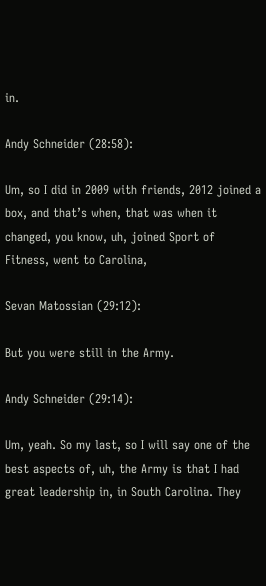in.

Andy Schneider (28:58):

Um, so I did in 2009 with friends, 2012 joined a box, and that’s when, that was when it changed, you know, uh, joined Sport of Fitness, went to Carolina,

Sevan Matossian (29:12):

But you were still in the Army.

Andy Schneider (29:14):

Um, yeah. So my last, so I will say one of the best aspects of, uh, the Army is that I had great leadership in, in South Carolina. They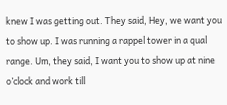knew I was getting out. They said, Hey, we want you to show up. I was running a rappel tower in a qual range. Um, they said, I want you to show up at nine o’clock and work till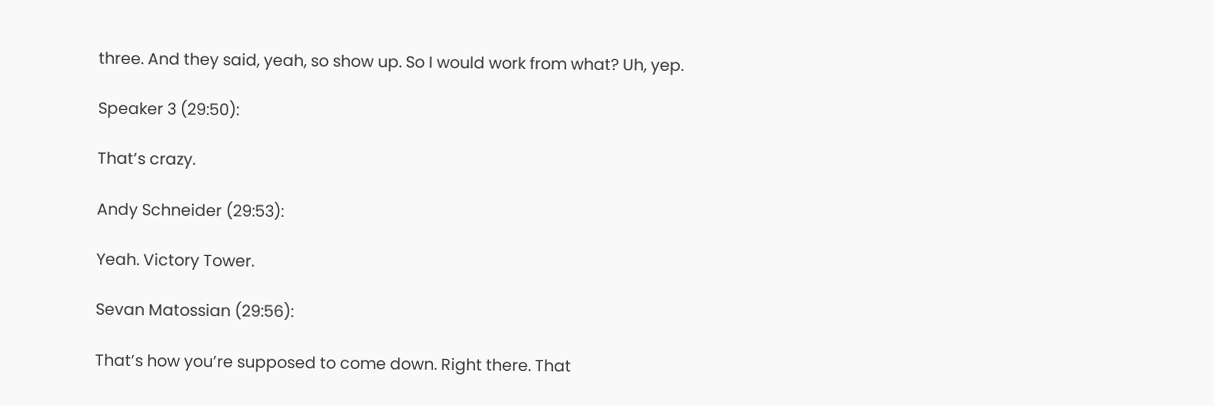three. And they said, yeah, so show up. So I would work from what? Uh, yep.

Speaker 3 (29:50):

That’s crazy.

Andy Schneider (29:53):

Yeah. Victory Tower.

Sevan Matossian (29:56):

That’s how you’re supposed to come down. Right there. That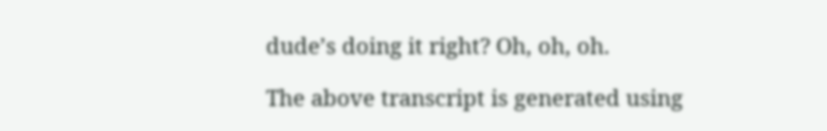dude’s doing it right? Oh, oh, oh.

The above transcript is generated using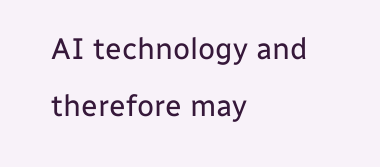AI technology and therefore may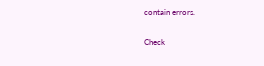contain errors.

Check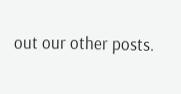out our other posts.